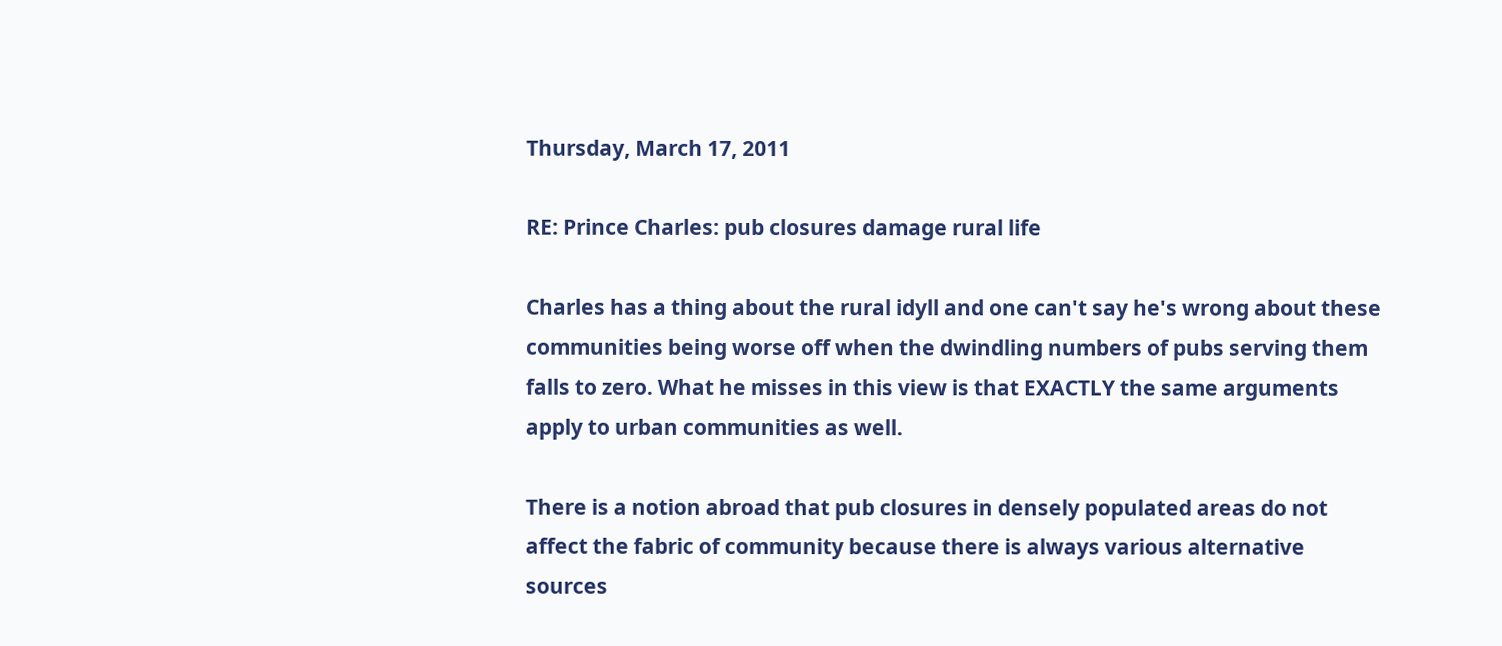Thursday, March 17, 2011

RE: Prince Charles: pub closures damage rural life

Charles has a thing about the rural idyll and one can't say he's wrong about these communities being worse off when the dwindling numbers of pubs serving them falls to zero. What he misses in this view is that EXACTLY the same arguments apply to urban communities as well.

There is a notion abroad that pub closures in densely populated areas do not affect the fabric of community because there is always various alternative sources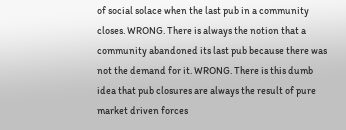of social solace when the last pub in a community closes. WRONG. There is always the notion that a community abandoned its last pub because there was not the demand for it. WRONG. There is this dumb idea that pub closures are always the result of pure market driven forces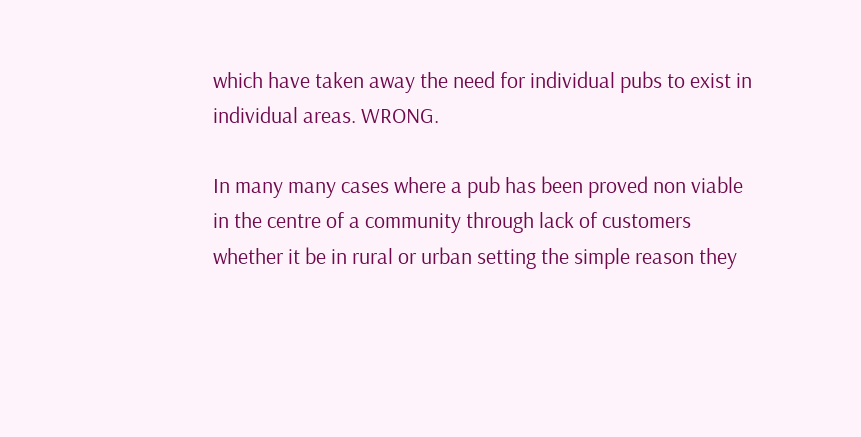which have taken away the need for individual pubs to exist in individual areas. WRONG.

In many many cases where a pub has been proved non viable in the centre of a community through lack of customers whether it be in rural or urban setting the simple reason they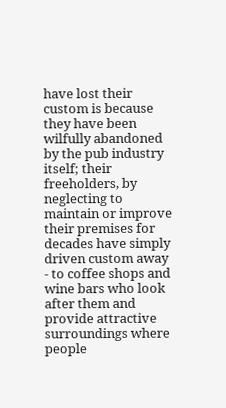have lost their custom is because they have been wilfully abandoned by the pub industry itself; their freeholders, by neglecting to maintain or improve their premises for decades have simply driven custom away - to coffee shops and wine bars who look after them and provide attractive surroundings where people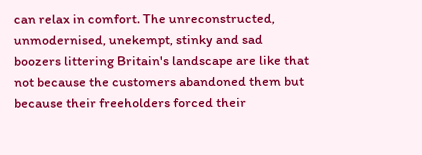can relax in comfort. The unreconstructed, unmodernised, unekempt, stinky and sad boozers littering Britain's landscape are like that not because the customers abandoned them but because their freeholders forced their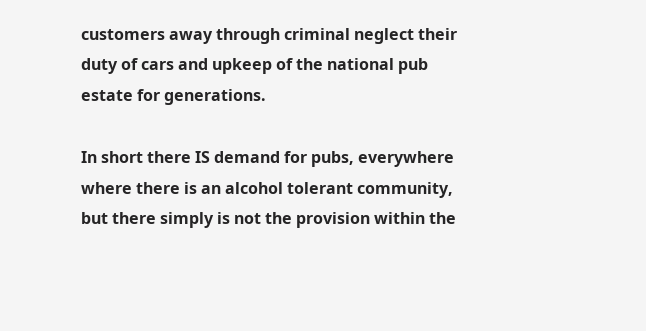customers away through criminal neglect their duty of cars and upkeep of the national pub estate for generations.

In short there IS demand for pubs, everywhere where there is an alcohol tolerant community, but there simply is not the provision within the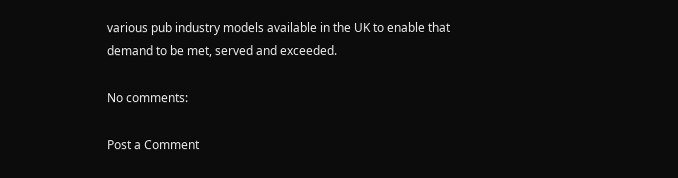various pub industry models available in the UK to enable that demand to be met, served and exceeded.

No comments:

Post a Comment